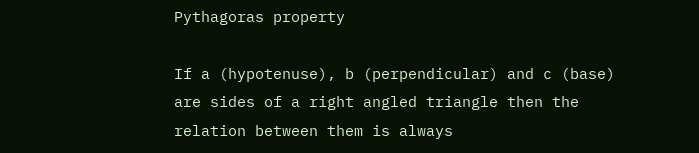Pythagoras property

If a (hypotenuse), b (perpendicular) and c (base) are sides of a right angled triangle then the relation between them is always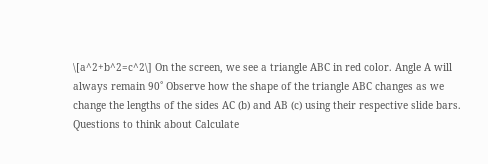\[a^2+b^2=c^2\] On the screen, we see a triangle ABC in red color. Angle A will always remain 90˚ Observe how the shape of the triangle ABC changes as we change the lengths of the sides AC (b) and AB (c) using their respective slide bars.
Questions to think about Calculate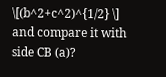\[(b^2+c^2)^{1/2} \] and compare it with side CB (a)?